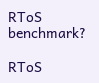RToS benchmark?

RToS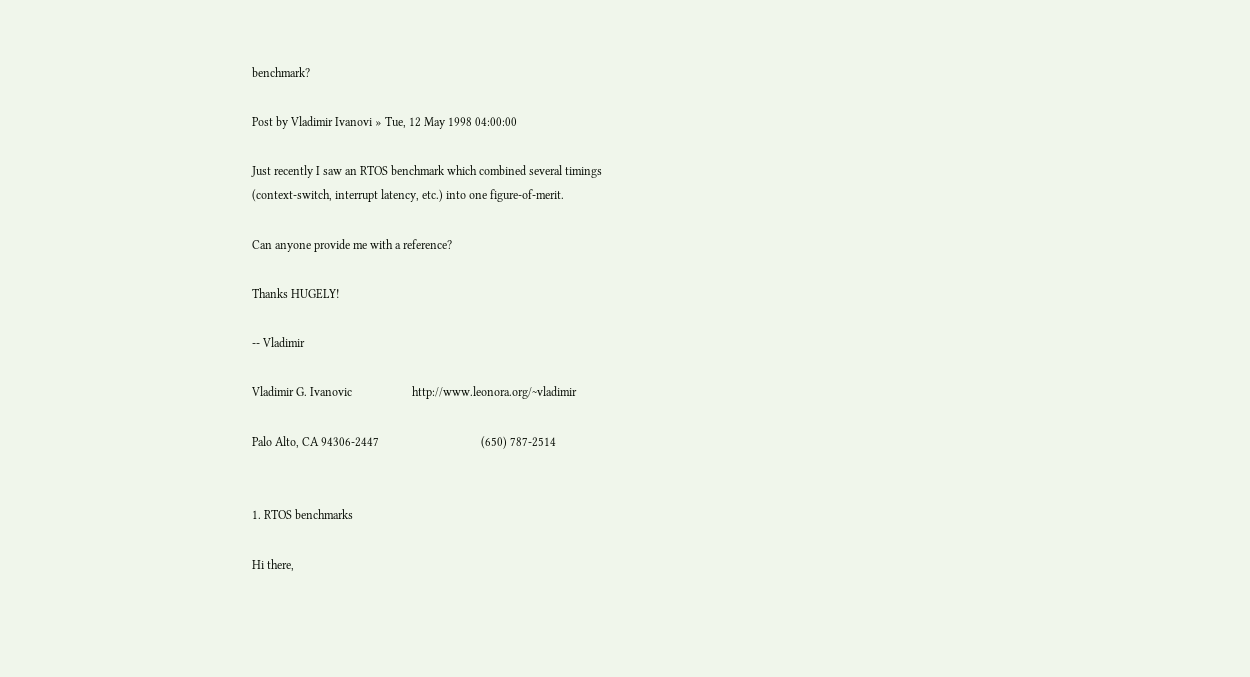benchmark?

Post by Vladimir Ivanovi » Tue, 12 May 1998 04:00:00

Just recently I saw an RTOS benchmark which combined several timings
(context-switch, interrupt latency, etc.) into one figure-of-merit.

Can anyone provide me with a reference?

Thanks HUGELY!

-- Vladimir

Vladimir G. Ivanovic                    http://www.leonora.org/~vladimir

Palo Alto, CA 94306-2447                                  (650) 787-2514


1. RTOS benchmarks

Hi there,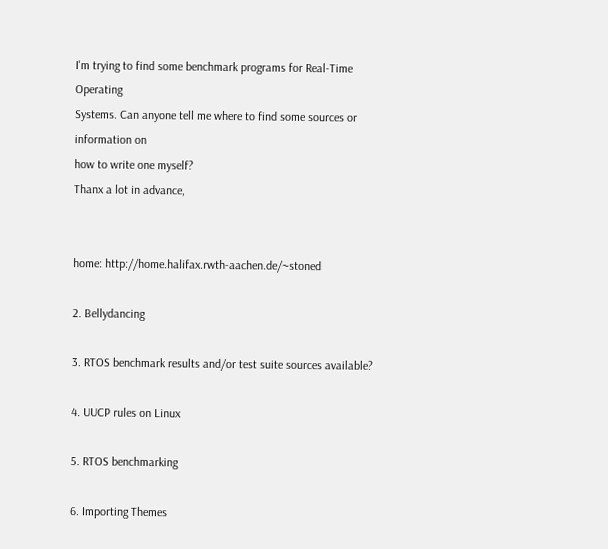I'm trying to find some benchmark programs for Real-Time Operating
Systems. Can anyone tell me where to find some sources or information on
how to write one myself?
Thanx a lot in advance,


home: http://home.halifax.rwth-aachen.de/~stoned

2. Bellydancing

3. RTOS benchmark results and/or test suite sources available?

4. UUCP rules on Linux

5. RTOS benchmarking

6. Importing Themes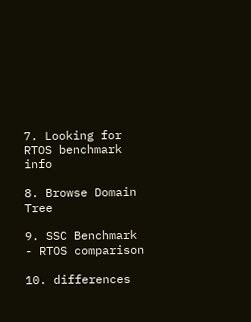7. Looking for RTOS benchmark info

8. Browse Domain Tree

9. SSC Benchmark - RTOS comparison

10. differences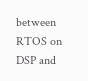between RTOS on DSP and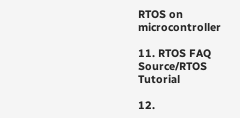RTOS on microcontroller

11. RTOS FAQ Source/RTOS Tutorial

12.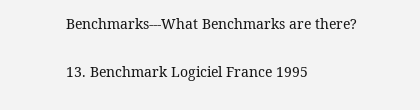Benchmarks---What Benchmarks are there?

13. Benchmark Logiciel France 1995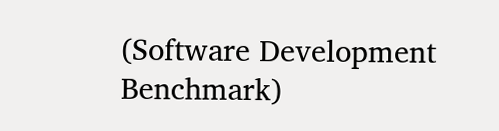(Software Development Benchmark)